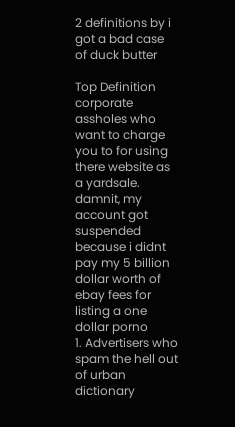2 definitions by i got a bad case of duck butter

Top Definition
corporate assholes who want to charge you to for using there website as a yardsale.
damnit, my account got suspended because i didnt pay my 5 billion dollar worth of ebay fees for listing a one dollar porno
1. Advertisers who spam the hell out of urban dictionary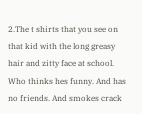2.The t shirts that you see on that kid with the long greasy hair and zitty face at school. Who thinks hes funny. And has no friends. And smokes crack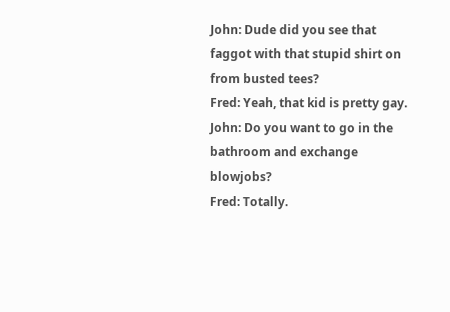John: Dude did you see that faggot with that stupid shirt on from busted tees?
Fred: Yeah, that kid is pretty gay.
John: Do you want to go in the bathroom and exchange blowjobs?
Fred: Totally.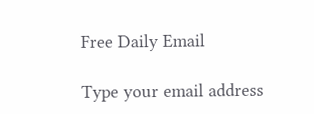Free Daily Email

Type your email address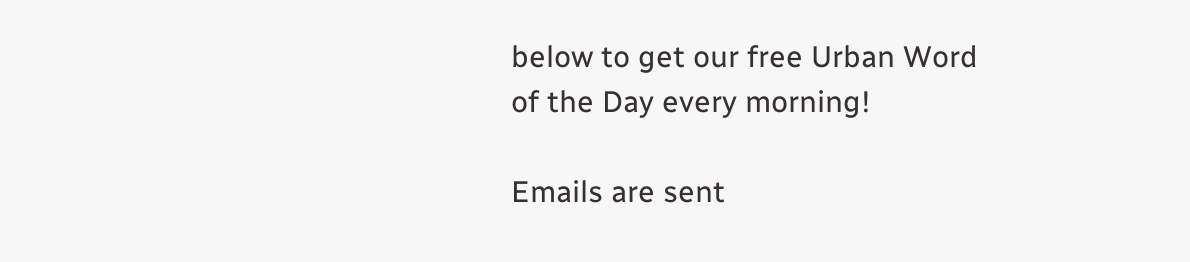below to get our free Urban Word of the Day every morning!

Emails are sent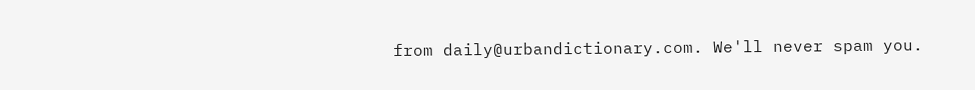from daily@urbandictionary.com. We'll never spam you.